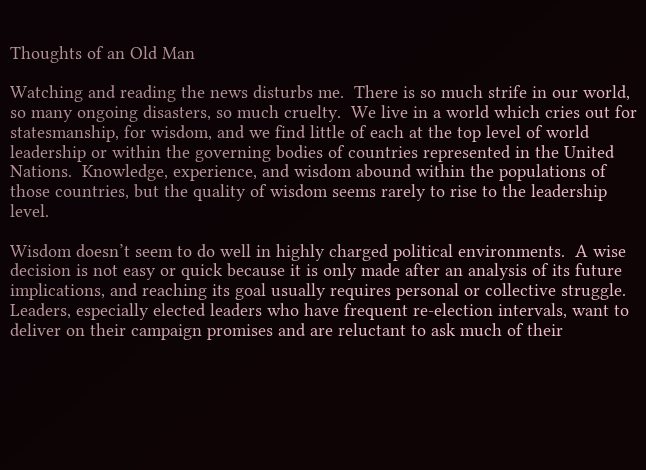Thoughts of an Old Man

Watching and reading the news disturbs me.  There is so much strife in our world, so many ongoing disasters, so much cruelty.  We live in a world which cries out for statesmanship, for wisdom, and we find little of each at the top level of world leadership or within the governing bodies of countries represented in the United Nations.  Knowledge, experience, and wisdom abound within the populations of those countries, but the quality of wisdom seems rarely to rise to the leadership level.

Wisdom doesn’t seem to do well in highly charged political environments.  A wise decision is not easy or quick because it is only made after an analysis of its future implications, and reaching its goal usually requires personal or collective struggle.  Leaders, especially elected leaders who have frequent re-election intervals, want to deliver on their campaign promises and are reluctant to ask much of their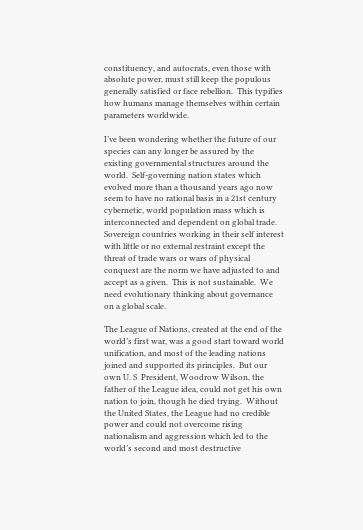constituency, and autocrats, even those with absolute power, must still keep the populous generally satisfied or face rebellion.  This typifies how humans manage themselves within certain parameters worldwide.

I’ve been wondering whether the future of our species can any longer be assured by the existing governmental structures around the world.  Self-governing nation states which evolved more than a thousand years ago now seem to have no rational basis in a 21st century cybernetic, world population mass which is interconnected and dependent on global trade.  Sovereign countries working in their self interest with little or no external restraint except the threat of trade wars or wars of physical conquest are the norm we have adjusted to and accept as a given.  This is not sustainable.  We need evolutionary thinking about governance on a global scale.

The League of Nations, created at the end of the world’s first war, was a good start toward world unification, and most of the leading nations joined and supported its principles.  But our own U. S  President, Woodrow Wilson, the father of the League idea, could not get his own nation to join, though he died trying.  Without the United States, the League had no credible power and could not overcome rising nationalism and aggression which led to the world’s second and most destructive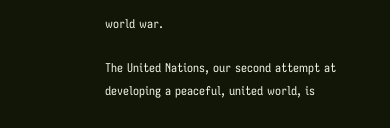world war.

The United Nations, our second attempt at developing a peaceful, united world, is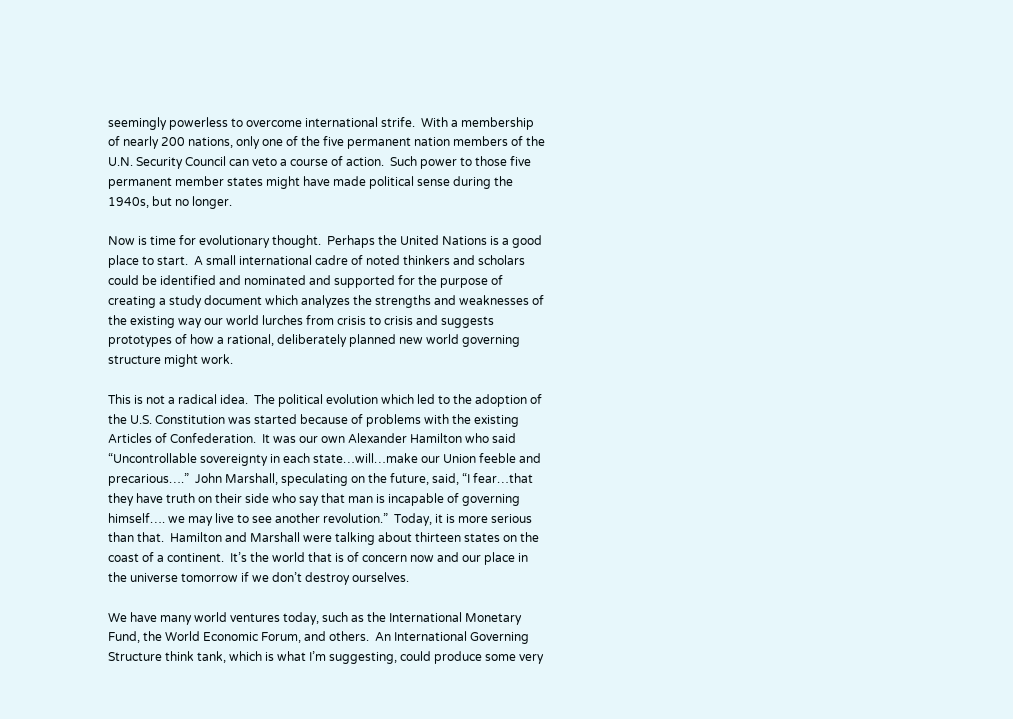seemingly powerless to overcome international strife.  With a membership of nearly 200 nations, only one of the five permanent nation members of the U.N. Security Council can veto a course of action.  Such power to those five permanent member states might have made political sense during the 1940s, but no longer.

Now is time for evolutionary thought.  Perhaps the United Nations is a good place to start.  A small international cadre of noted thinkers and scholars could be identified and nominated and supported for the purpose of creating a study document which analyzes the strengths and weaknesses of the existing way our world lurches from crisis to crisis and suggests prototypes of how a rational, deliberately planned new world governing structure might work.

This is not a radical idea.  The political evolution which led to the adoption of the U.S. Constitution was started because of problems with the existing Articles of Confederation.  It was our own Alexander Hamilton who said “Uncontrollable sovereignty in each state…will…make our Union feeble and precarious….”  John Marshall, speculating on the future, said, “I fear…that they have truth on their side who say that man is incapable of governing himself…. we may live to see another revolution.”  Today, it is more serious than that.  Hamilton and Marshall were talking about thirteen states on the coast of a continent.  It’s the world that is of concern now and our place in the universe tomorrow if we don’t destroy ourselves.

We have many world ventures today, such as the International Monetary Fund, the World Economic Forum, and others.  An International Governing Structure think tank, which is what I’m suggesting, could produce some very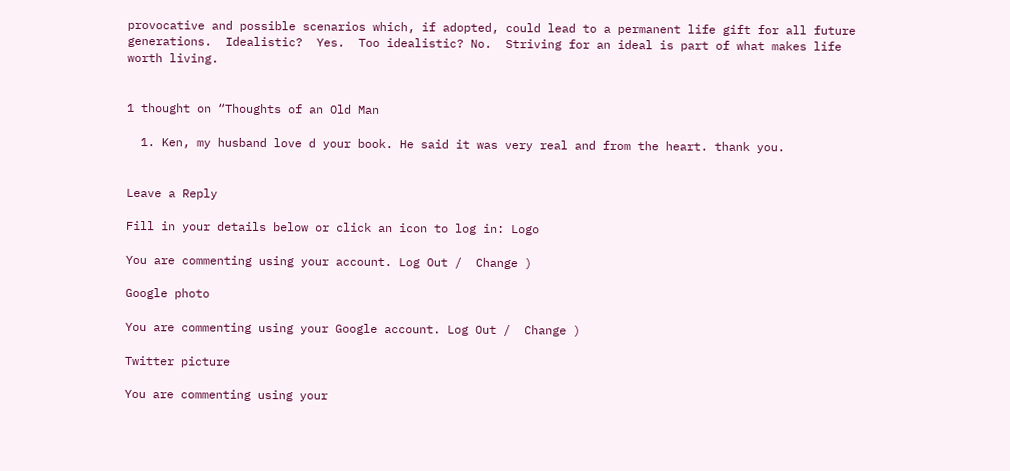provocative and possible scenarios which, if adopted, could lead to a permanent life gift for all future generations.  Idealistic?  Yes.  Too idealistic? No.  Striving for an ideal is part of what makes life worth living.


1 thought on “Thoughts of an Old Man

  1. Ken, my husband love d your book. He said it was very real and from the heart. thank you.


Leave a Reply

Fill in your details below or click an icon to log in: Logo

You are commenting using your account. Log Out /  Change )

Google photo

You are commenting using your Google account. Log Out /  Change )

Twitter picture

You are commenting using your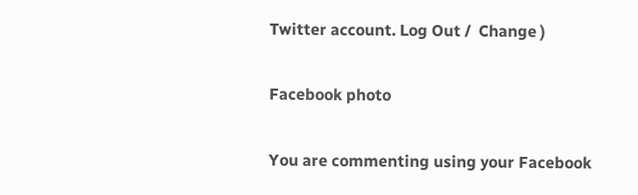Twitter account. Log Out /  Change )

Facebook photo

You are commenting using your Facebook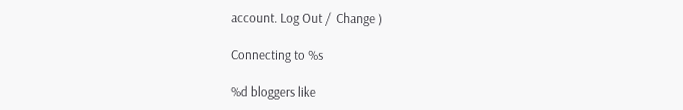account. Log Out /  Change )

Connecting to %s

%d bloggers like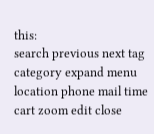this:
search previous next tag category expand menu location phone mail time cart zoom edit close